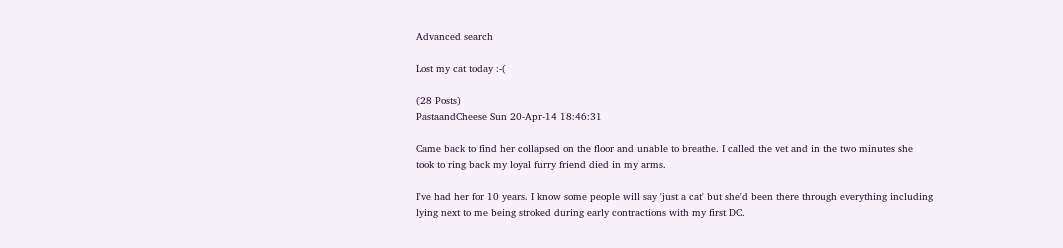Advanced search

Lost my cat today :-(

(28 Posts)
PastaandCheese Sun 20-Apr-14 18:46:31

Came back to find her collapsed on the floor and unable to breathe. I called the vet and in the two minutes she took to ring back my loyal furry friend died in my arms.

I've had her for 10 years. I know some people will say 'just a cat' but she'd been there through everything including lying next to me being stroked during early contractions with my first DC.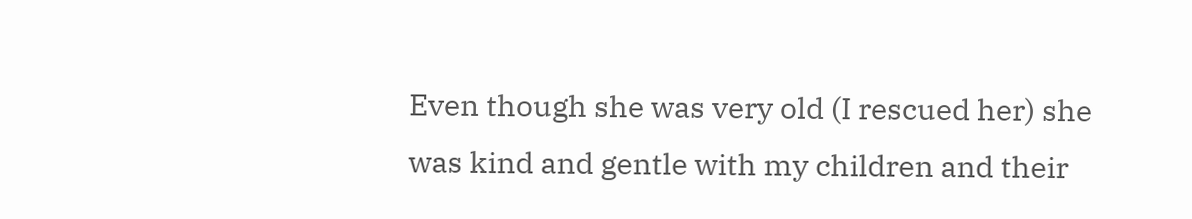Even though she was very old (I rescued her) she was kind and gentle with my children and their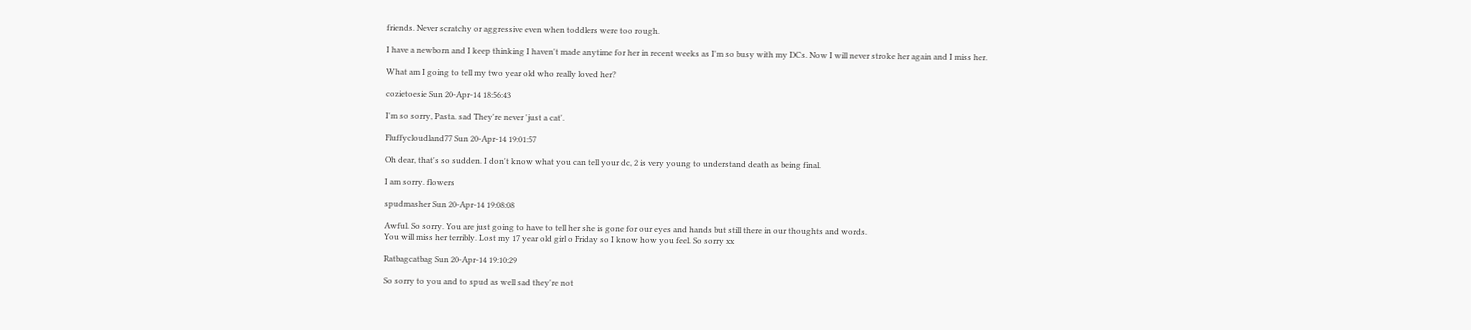friends. Never scratchy or aggressive even when toddlers were too rough.

I have a newborn and I keep thinking I haven't made anytime for her in recent weeks as I'm so busy with my DCs. Now I will never stroke her again and I miss her.

What am I going to tell my two year old who really loved her?

cozietoesie Sun 20-Apr-14 18:56:43

I'm so sorry, Pasta. sad They're never 'just a cat'.

Fluffycloudland77 Sun 20-Apr-14 19:01:57

Oh dear, that's so sudden. I don't know what you can tell your dc, 2 is very young to understand death as being final.

I am sorry. flowers

spudmasher Sun 20-Apr-14 19:08:08

Awful. So sorry. You are just going to have to tell her she is gone for our eyes and hands but still there in our thoughts and words.
You will miss her terribly. Lost my 17 year old girl o Friday so I know how you feel. So sorry xx

Ratbagcatbag Sun 20-Apr-14 19:10:29

So sorry to you and to spud as well sad they're not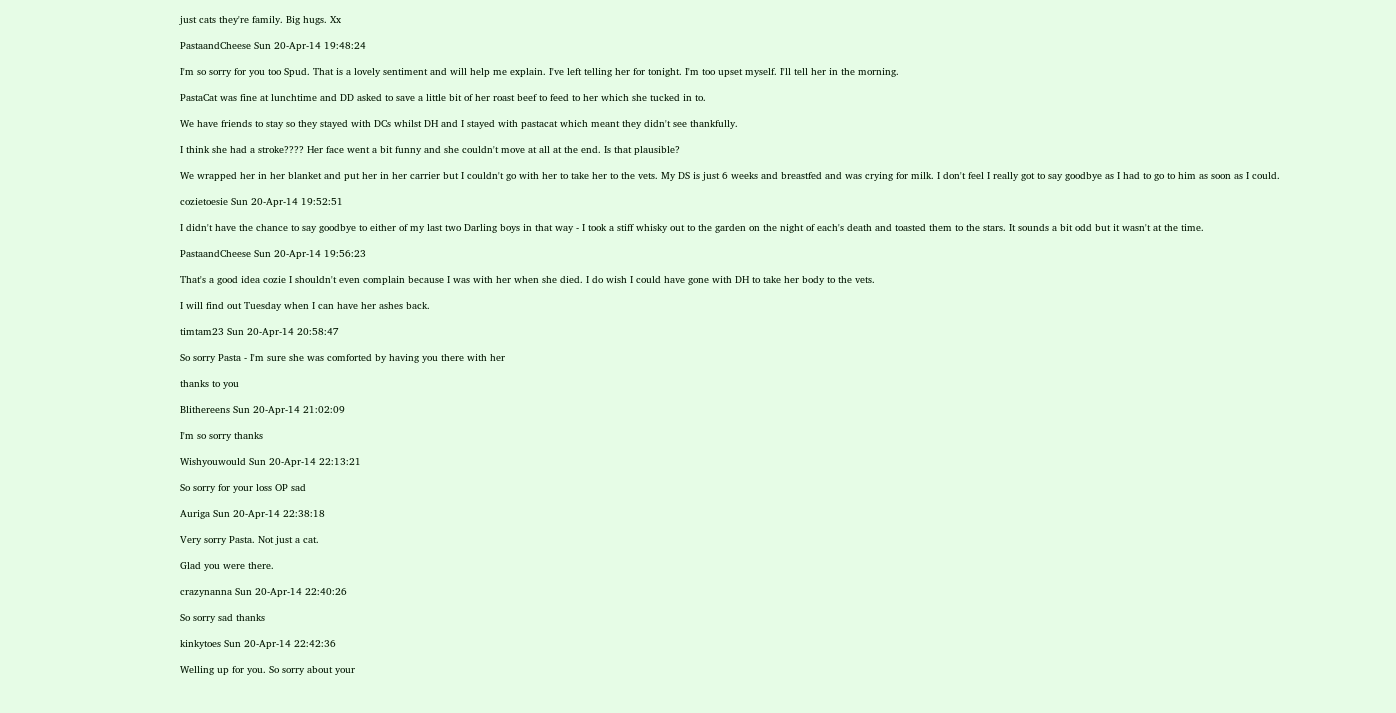just cats they're family. Big hugs. Xx

PastaandCheese Sun 20-Apr-14 19:48:24

I'm so sorry for you too Spud. That is a lovely sentiment and will help me explain. I've left telling her for tonight. I'm too upset myself. I'll tell her in the morning.

PastaCat was fine at lunchtime and DD asked to save a little bit of her roast beef to feed to her which she tucked in to.

We have friends to stay so they stayed with DCs whilst DH and I stayed with pastacat which meant they didn't see thankfully.

I think she had a stroke???? Her face went a bit funny and she couldn't move at all at the end. Is that plausible?

We wrapped her in her blanket and put her in her carrier but I couldn't go with her to take her to the vets. My DS is just 6 weeks and breastfed and was crying for milk. I don't feel I really got to say goodbye as I had to go to him as soon as I could.

cozietoesie Sun 20-Apr-14 19:52:51

I didn't have the chance to say goodbye to either of my last two Darling boys in that way - I took a stiff whisky out to the garden on the night of each's death and toasted them to the stars. It sounds a bit odd but it wasn't at the time.

PastaandCheese Sun 20-Apr-14 19:56:23

That's a good idea cozie I shouldn't even complain because I was with her when she died. I do wish I could have gone with DH to take her body to the vets.

I will find out Tuesday when I can have her ashes back.

timtam23 Sun 20-Apr-14 20:58:47

So sorry Pasta - I'm sure she was comforted by having you there with her

thanks to you

Blithereens Sun 20-Apr-14 21:02:09

I'm so sorry thanks

Wishyouwould Sun 20-Apr-14 22:13:21

So sorry for your loss OP sad

Auriga Sun 20-Apr-14 22:38:18

Very sorry Pasta. Not just a cat.

Glad you were there.

crazynanna Sun 20-Apr-14 22:40:26

So sorry sad thanks

kinkytoes Sun 20-Apr-14 22:42:36

Welling up for you. So sorry about your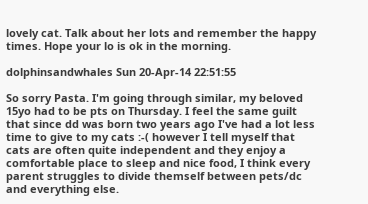lovely cat. Talk about her lots and remember the happy times. Hope your lo is ok in the morning.

dolphinsandwhales Sun 20-Apr-14 22:51:55

So sorry Pasta. I'm going through similar, my beloved 15yo had to be pts on Thursday. I feel the same guilt that since dd was born two years ago I've had a lot less time to give to my cats :-( however I tell myself that cats are often quite independent and they enjoy a comfortable place to sleep and nice food, I think every parent struggles to divide themself between pets/dc and everything else.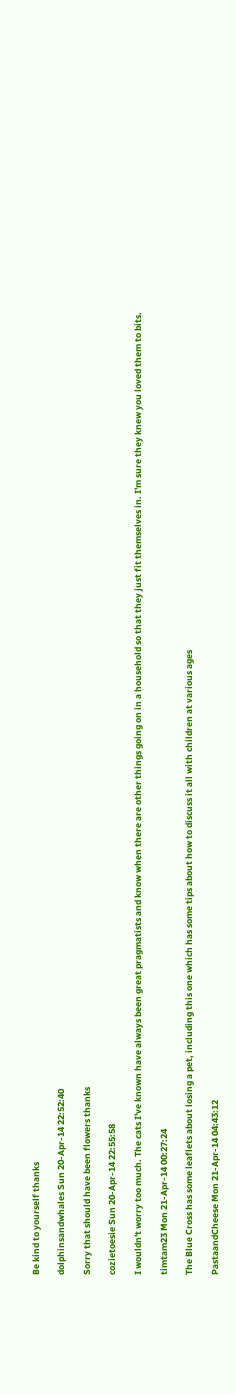Be kind to yourself thanks

dolphinsandwhales Sun 20-Apr-14 22:52:40

Sorry that should have been flowers thanks

cozietoesie Sun 20-Apr-14 22:55:58

I wouldn't worry too much. The cats I've known have always been great pragmatists and know when there are other things going on in a household so that they just fit themselves in. I'm sure they knew you loved them to bits.

timtam23 Mon 21-Apr-14 00:27:24

The Blue Cross has some leaflets about losing a pet, including this one which has some tips about how to discuss it all with children at various ages

PastaandCheese Mon 21-Apr-14 04:43:12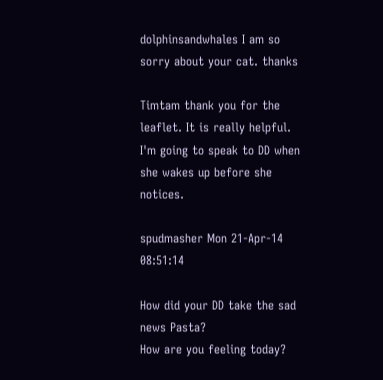dolphinsandwhales I am so sorry about your cat. thanks

Timtam thank you for the leaflet. It is really helpful. I'm going to speak to DD when she wakes up before she notices.

spudmasher Mon 21-Apr-14 08:51:14

How did your DD take the sad news Pasta?
How are you feeling today?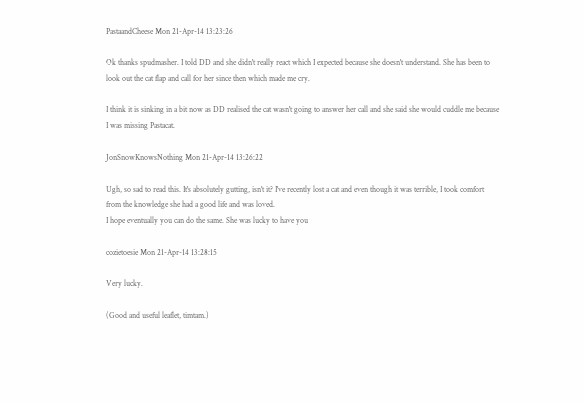PastaandCheese Mon 21-Apr-14 13:23:26

Ok thanks spudmasher. I told DD and she didn't really react which I expected because she doesn't understand. She has been to look out the cat flap and call for her since then which made me cry.

I think it is sinking in a bit now as DD realised the cat wasn't going to answer her call and she said she would cuddle me because I was missing Pastacat.

JonSnowKnowsNothing Mon 21-Apr-14 13:26:22

Ugh, so sad to read this. It's absolutely gutting, isn't it? I've recently lost a cat and even though it was terrible, I took comfort from the knowledge she had a good life and was loved.
I hope eventually you can do the same. She was lucky to have you

cozietoesie Mon 21-Apr-14 13:28:15

Very lucky.

(Good and useful leaflet, timtam.)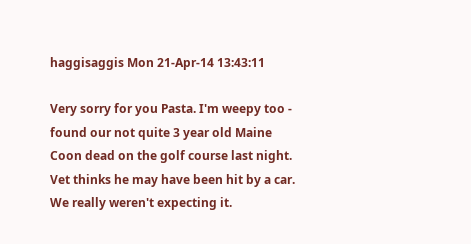haggisaggis Mon 21-Apr-14 13:43:11

Very sorry for you Pasta. I'm weepy too - found our not quite 3 year old Maine Coon dead on the golf course last night. Vet thinks he may have been hit by a car. We really weren't expecting it.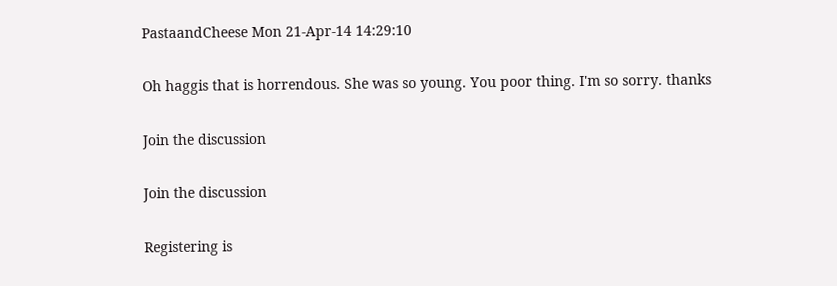PastaandCheese Mon 21-Apr-14 14:29:10

Oh haggis that is horrendous. She was so young. You poor thing. I'm so sorry. thanks

Join the discussion

Join the discussion

Registering is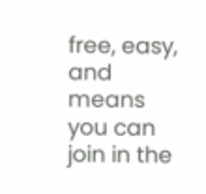free, easy, and means you can join in the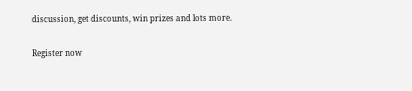discussion, get discounts, win prizes and lots more.

Register now